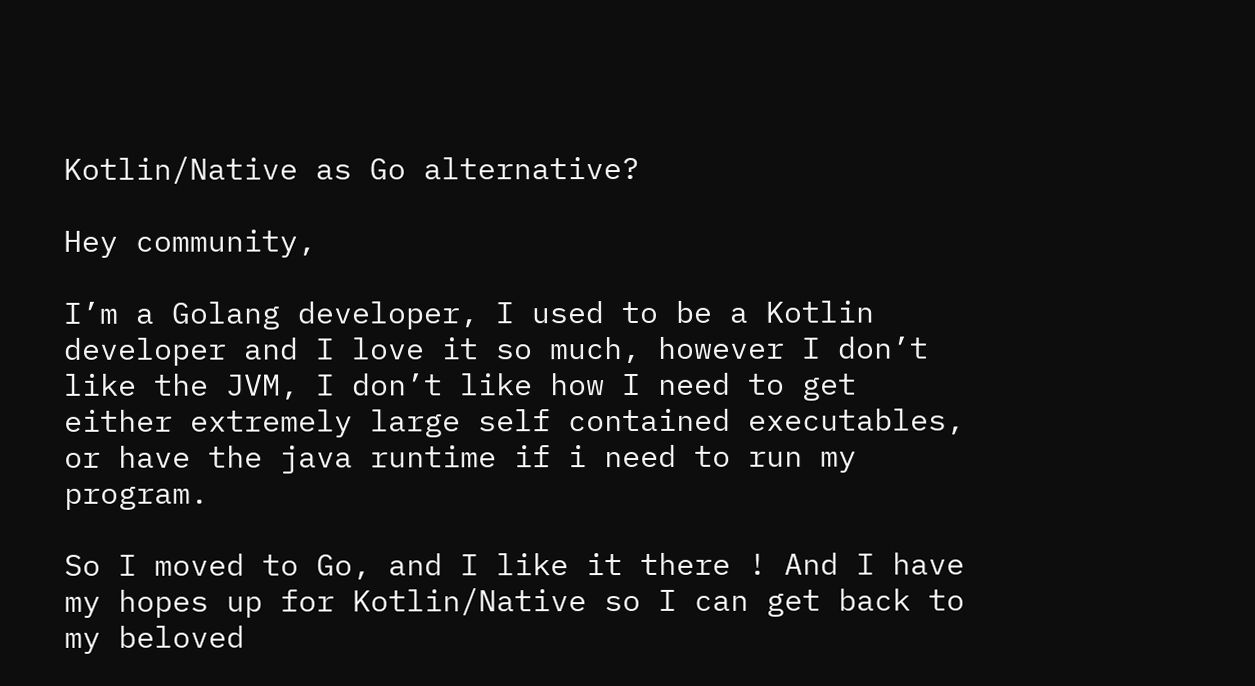Kotlin/Native as Go alternative?

Hey community,

I’m a Golang developer, I used to be a Kotlin developer and I love it so much, however I don’t like the JVM, I don’t like how I need to get either extremely large self contained executables, or have the java runtime if i need to run my program.

So I moved to Go, and I like it there ! And I have my hopes up for Kotlin/Native so I can get back to my beloved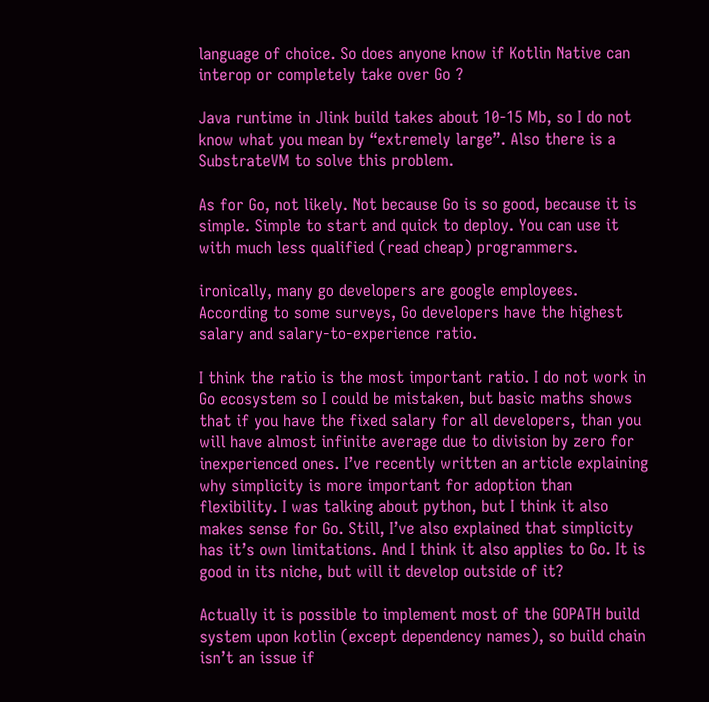language of choice. So does anyone know if Kotlin Native can interop or completely take over Go ?

Java runtime in Jlink build takes about 10-15 Mb, so I do not know what you mean by “extremely large”. Also there is a SubstrateVM to solve this problem.

As for Go, not likely. Not because Go is so good, because it is simple. Simple to start and quick to deploy. You can use it with much less qualified (read cheap) programmers.

ironically, many go developers are google employees. According to some surveys, Go developers have the highest salary and salary-to-experience ratio.

I think the ratio is the most important ratio. I do not work in Go ecosystem so I could be mistaken, but basic maths shows that if you have the fixed salary for all developers, than you will have almost infinite average due to division by zero for inexperienced ones. I’ve recently written an article explaining why simplicity is more important for adoption than flexibility. I was talking about python, but I think it also makes sense for Go. Still, I’ve also explained that simplicity has it’s own limitations. And I think it also applies to Go. It is good in its niche, but will it develop outside of it?

Actually it is possible to implement most of the GOPATH build system upon kotlin (except dependency names), so build chain isn’t an issue if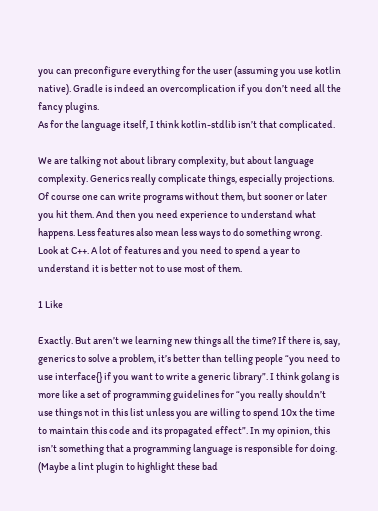you can preconfigure everything for the user (assuming you use kotlin native). Gradle is indeed an overcomplication if you don’t need all the fancy plugins.
As for the language itself, I think kotlin-stdlib isn’t that complicated.

We are talking not about library complexity, but about language complexity. Generics really complicate things, especially projections. Of course one can write programs without them, but sooner or later you hit them. And then you need experience to understand what happens. Less features also mean less ways to do something wrong. Look at C++. A lot of features and you need to spend a year to understand it is better not to use most of them.

1 Like

Exactly. But aren’t we learning new things all the time? If there is, say, generics to solve a problem, it’s better than telling people “you need to use interface{} if you want to write a generic library”. I think golang is more like a set of programming guidelines for “you really shouldn’t use things not in this list unless you are willing to spend 10x the time to maintain this code and its propagated effect”. In my opinion, this isn’t something that a programming language is responsible for doing. (Maybe a lint plugin to highlight these bad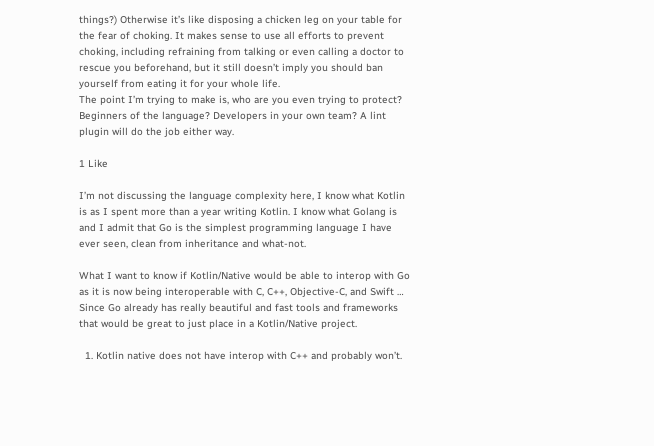things?) Otherwise it’s like disposing a chicken leg on your table for the fear of choking. It makes sense to use all efforts to prevent choking, including refraining from talking or even calling a doctor to rescue you beforehand, but it still doesn’t imply you should ban yourself from eating it for your whole life.
The point I’m trying to make is, who are you even trying to protect? Beginners of the language? Developers in your own team? A lint plugin will do the job either way.

1 Like

I’m not discussing the language complexity here, I know what Kotlin is as I spent more than a year writing Kotlin. I know what Golang is and I admit that Go is the simplest programming language I have ever seen, clean from inheritance and what-not.

What I want to know if Kotlin/Native would be able to interop with Go as it is now being interoperable with C, C++, Objective-C, and Swift …
Since Go already has really beautiful and fast tools and frameworks that would be great to just place in a Kotlin/Native project.

  1. Kotlin native does not have interop with C++ and probably won’t.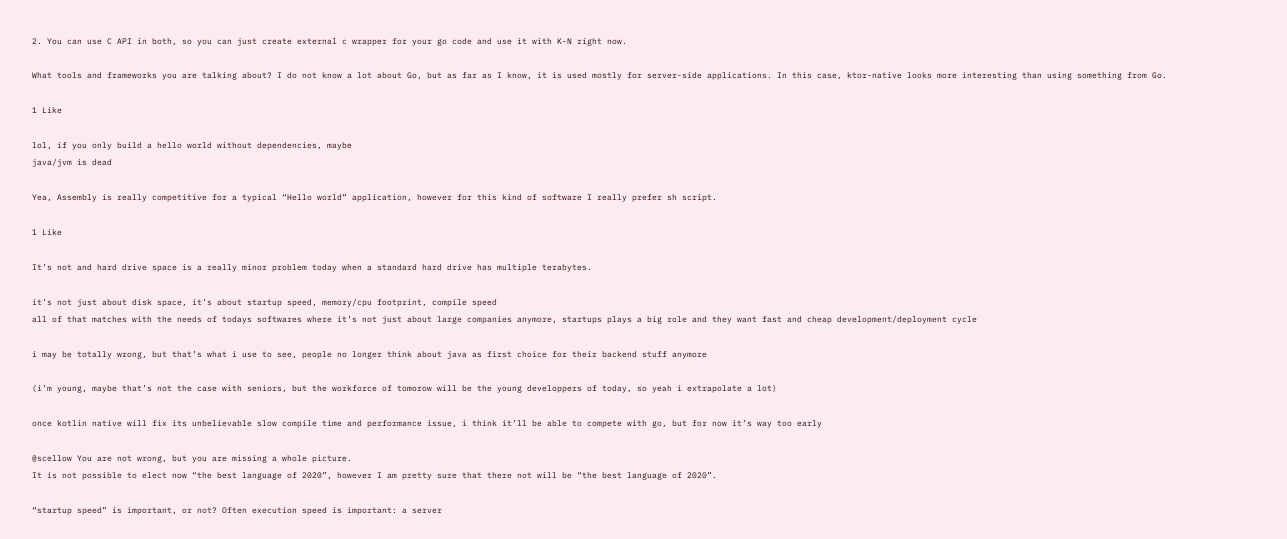2. You can use C API in both, so you can just create external c wrapper for your go code and use it with K-N right now.

What tools and frameworks you are talking about? I do not know a lot about Go, but as far as I know, it is used mostly for server-side applications. In this case, ktor-native looks more interesting than using something from Go.

1 Like

lol, if you only build a hello world without dependencies, maybe
java/jvm is dead

Yea, Assembly is really competitive for a typical “Hello world” application, however for this kind of software I really prefer sh script.

1 Like

It’s not and hard drive space is a really minor problem today when a standard hard drive has multiple terabytes.

it’s not just about disk space, it’s about startup speed, memory/cpu footprint, compile speed
all of that matches with the needs of todays softwares where it’s not just about large companies anymore, startups plays a big role and they want fast and cheap development/deployment cycle

i may be totally wrong, but that’s what i use to see, people no longer think about java as first choice for their backend stuff anymore

(i’m young, maybe that’s not the case with seniors, but the workforce of tomorow will be the young developpers of today, so yeah i extrapolate a lot)

once kotlin native will fix its unbelievable slow compile time and performance issue, i think it’ll be able to compete with go, but for now it’s way too early

@scellow You are not wrong, but you are missing a whole picture.
It is not possible to elect now “the best language of 2020”, however I am pretty sure that there not will be “the best language of 2020”.

“startup speed” is important, or not? Often execution speed is important: a server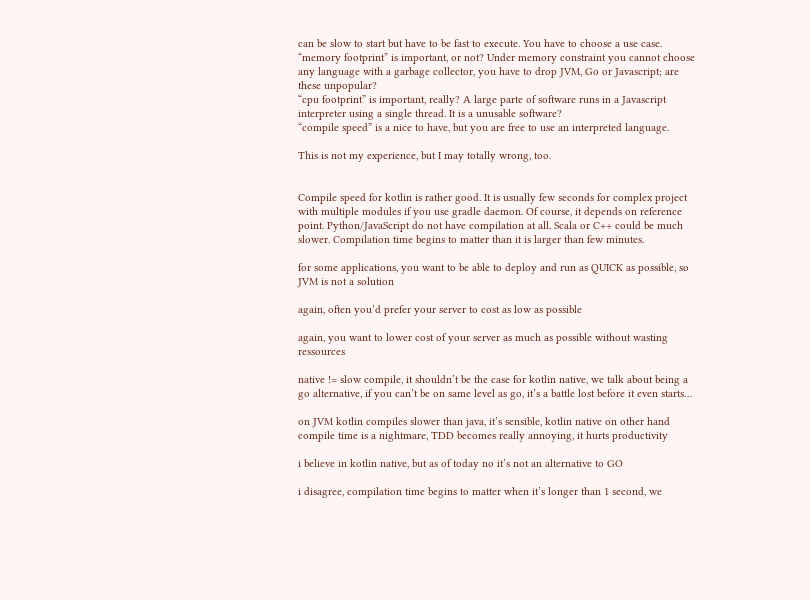can be slow to start but have to be fast to execute. You have to choose a use case.
“memory footprint” is important, or not? Under memory constraint you cannot choose any language with a garbage collector, you have to drop JVM, Go or Javascript; are these unpopular?
“cpu footprint” is important, really? A large parte of software runs in a Javascript interpreter using a single thread. It is a unusable software?
“compile speed” is a nice to have, but you are free to use an interpreted language.

This is not my experience, but I may totally wrong, too.


Compile speed for kotlin is rather good. It is usually few seconds for complex project with multiple modules if you use gradle daemon. Of course, it depends on reference point. Python/JavaScript do not have compilation at all. Scala or C++ could be much slower. Compilation time begins to matter than it is larger than few minutes.

for some applications, you want to be able to deploy and run as QUICK as possible, so JVM is not a solution

again, often you’d prefer your server to cost as low as possible

again, you want to lower cost of your server as much as possible without wasting ressources

native != slow compile, it shouldn’t be the case for kotlin native, we talk about being a go alternative, if you can’t be on same level as go, it’s a battle lost before it even starts…

on JVM kotlin compiles slower than java, it’s sensible, kotlin native on other hand compile time is a nightmare, TDD becomes really annoying, it hurts productivity

i believe in kotlin native, but as of today no it’s not an alternative to GO

i disagree, compilation time begins to matter when it’s longer than 1 second, we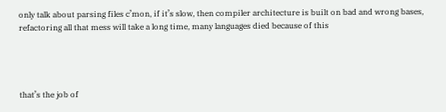only talk about parsing files c’mon, if it’s slow, then compiler architecture is built on bad and wrong bases, refactoring all that mess will take a long time, many languages died because of this




that’s the job of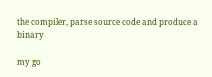the compiler, parse source code and produce a binary

my go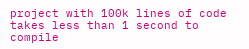project with 100k lines of code takes less than 1 second to compile